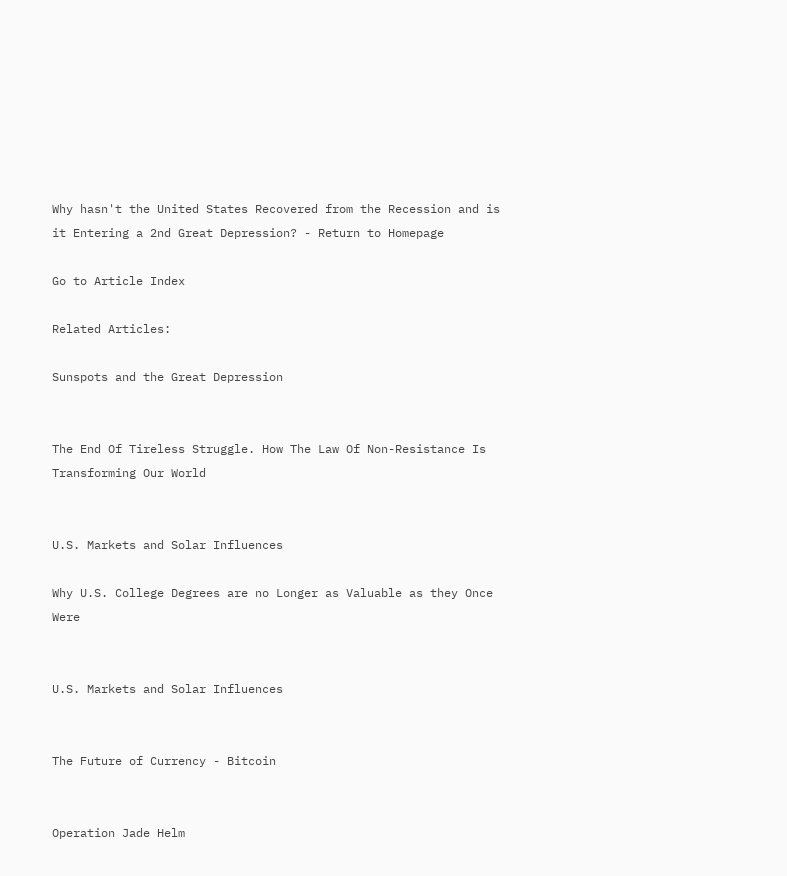Why hasn't the United States Recovered from the Recession and is it Entering a 2nd Great Depression? - Return to Homepage

Go to Article Index

Related Articles:

Sunspots and the Great Depression


The End Of Tireless Struggle. How The Law Of Non-Resistance Is Transforming Our World


U.S. Markets and Solar Influences

Why U.S. College Degrees are no Longer as Valuable as they Once Were


U.S. Markets and Solar Influences


The Future of Currency - Bitcoin


Operation Jade Helm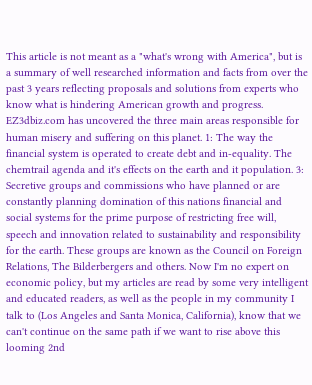This article is not meant as a "what's wrong with America", but is a summary of well researched information and facts from over the past 3 years reflecting proposals and solutions from experts who know what is hindering American growth and progress.  EZ3dbiz.com has uncovered the three main areas responsible for human misery and suffering on this planet. 1: The way the financial system is operated to create debt and in-equality. The chemtrail agenda and it's effects on the earth and it population. 3: Secretive groups and commissions who have planned or are constantly planning domination of this nations financial and social systems for the prime purpose of restricting free will, speech and innovation related to sustainability and responsibility for the earth. These groups are known as the Council on Foreign Relations, The Bilderbergers and others. Now I'm no expert on economic policy, but my articles are read by some very intelligent and educated readers, as well as the people in my community I talk to (Los Angeles and Santa Monica, California), know that we can't continue on the same path if we want to rise above this looming 2nd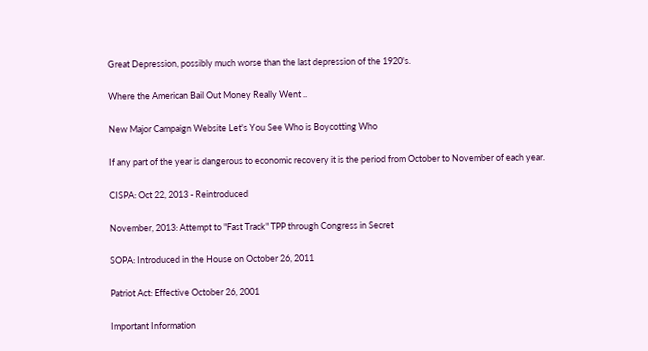Great Depression, possibly much worse than the last depression of the 1920's.

Where the American Bail Out Money Really Went ..

New Major Campaign Website Let's You See Who is Boycotting Who

If any part of the year is dangerous to economic recovery it is the period from October to November of each year.

CISPA: Oct 22, 2013 - Reintroduced

November, 2013: Attempt to "Fast Track" TPP through Congress in Secret

SOPA: Introduced in the House on October 26, 2011

Patriot Act: Effective October 26, 2001

Important Information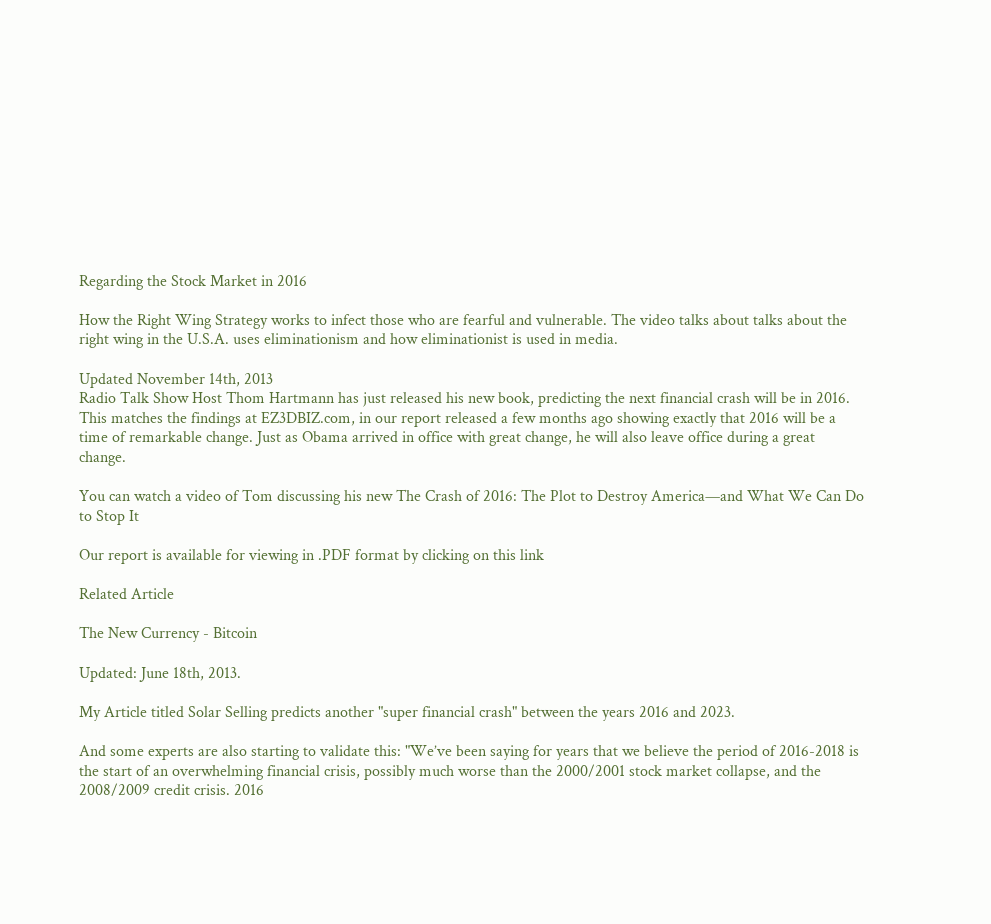Regarding the Stock Market in 2016

How the Right Wing Strategy works to infect those who are fearful and vulnerable. The video talks about talks about the right wing in the U.S.A. uses eliminationism and how eliminationist is used in media.

Updated November 14th, 2013
Radio Talk Show Host Thom Hartmann has just released his new book, predicting the next financial crash will be in 2016. This matches the findings at EZ3DBIZ.com, in our report released a few months ago showing exactly that 2016 will be a time of remarkable change. Just as Obama arrived in office with great change, he will also leave office during a great change.

You can watch a video of Tom discussing his new The Crash of 2016: The Plot to Destroy America—and What We Can Do to Stop It

Our report is available for viewing in .PDF format by clicking on this link

Related Article

The New Currency - Bitcoin

Updated: June 18th, 2013.

My Article titled Solar Selling predicts another "super financial crash" between the years 2016 and 2023.

And some experts are also starting to validate this: "We’ve been saying for years that we believe the period of 2016-2018 is the start of an overwhelming financial crisis, possibly much worse than the 2000/2001 stock market collapse, and the 2008/2009 credit crisis. 2016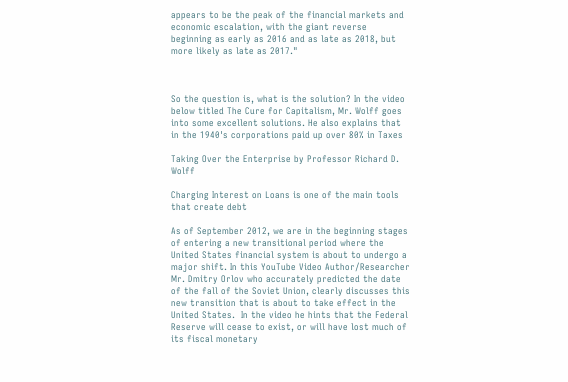appears to be the peak of the financial markets and economic escalation, with the giant reverse beginning as early as 2016 and as late as 2018, but more likely as late as 2017."



So the question is, what is the solution? In the video below titled The Cure for Capitalism, Mr. Wolff goes into some excellent solutions. He also explains that in the 1940's corporations paid up over 80% in Taxes

Taking Over the Enterprise by Professor Richard D. Wolff

Charging Interest on Loans is one of the main tools that create debt

As of September 2012, we are in the beginning stages of entering a new transitional period where the United States financial system is about to undergo a major shift. In this YouTube Video Author/Researcher Mr. Dmitry Orlov who accurately predicted the date of the fall of the Soviet Union, clearly discusses this new transition that is about to take effect in the United States.  In the video he hints that the Federal Reserve will cease to exist, or will have lost much of its fiscal monetary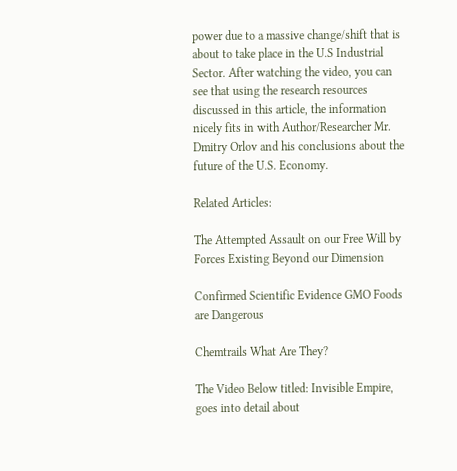power due to a massive change/shift that is about to take place in the U.S Industrial Sector. After watching the video, you can see that using the research resources discussed in this article, the information nicely fits in with Author/Researcher Mr. Dmitry Orlov and his conclusions about the future of the U.S. Economy.

Related Articles:

The Attempted Assault on our Free Will by Forces Existing Beyond our Dimension

Confirmed Scientific Evidence GMO Foods are Dangerous

Chemtrails What Are They?

The Video Below titled: Invisible Empire, goes into detail about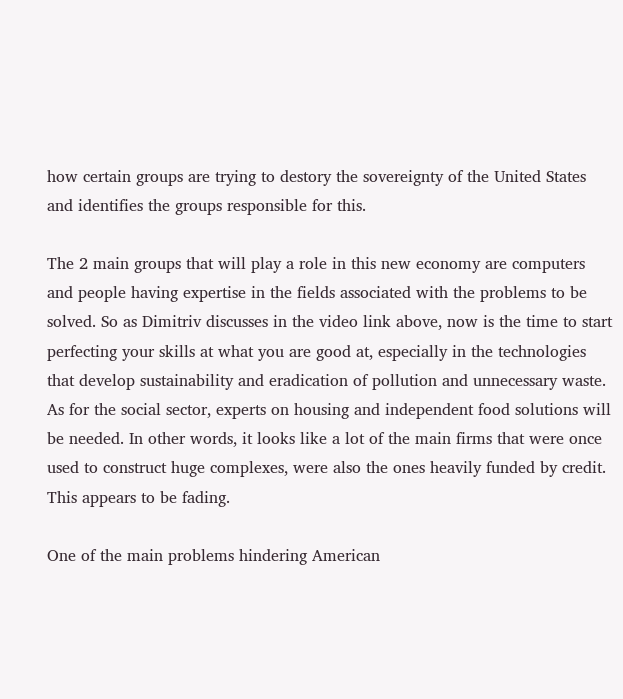how certain groups are trying to destory the sovereignty of the United States and identifies the groups responsible for this.

The 2 main groups that will play a role in this new economy are computers and people having expertise in the fields associated with the problems to be solved. So as Dimitriv discusses in the video link above, now is the time to start perfecting your skills at what you are good at, especially in the technologies that develop sustainability and eradication of pollution and unnecessary waste. As for the social sector, experts on housing and independent food solutions will be needed. In other words, it looks like a lot of the main firms that were once used to construct huge complexes, were also the ones heavily funded by credit. This appears to be fading.

One of the main problems hindering American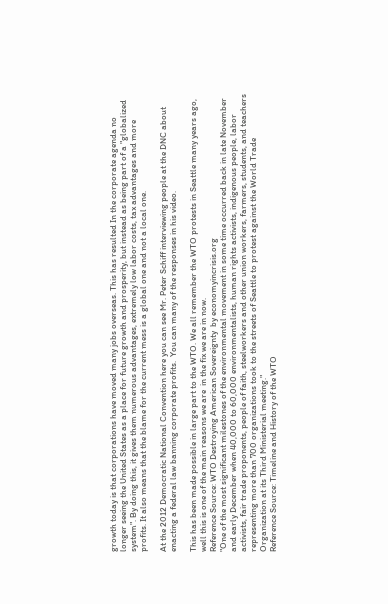growth today is that corporations have moved many jobs overseas. This has resulted In the corporate agenda no longer seeing the United States as a place for future growth and prosperity, but instead as being part of a "globalized system". By doing this, it gives them numerous advantages, extremely low labor costs, tax advantages and more profits. It also means that the blame for the current mess is a global one and not a local one.

At the 2012 Democratic National Convention here you can see Mr. Peter Schiff interviewing people at the DNC about enacting a federal law banning corporate profits.  You can many of the responses in his video.

This has been made possible in large part to the WTO. We all remember the WTO protests in Seattle many years ago, well this is one of the main reasons we are  in the fix we are in now.
Reference Source: WTO Destroying American Sovereignty  by economyincrisis.org
"One of the most significant milestones of the environmental movement in some time occurred back in late November and early December when 40,000 to 60,000 environmentalists, human rights activists, indigenous people, labor activists, fair trade proponents, people of faith, steelworkers and other union workers, farmers, students, and teachers representing more than 700 organizations took to the streets of Seattle to protest against the World Trade Organization at its Third Ministerial meeting."
Reference Source: Timeline and History of the WTO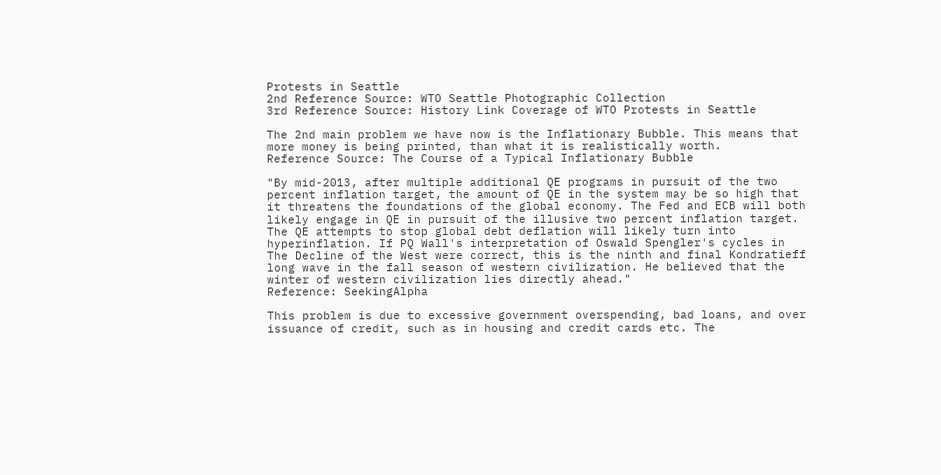Protests in Seattle
2nd Reference Source: WTO Seattle Photographic Collection
3rd Reference Source: History Link Coverage of WTO Protests in Seattle

The 2nd main problem we have now is the Inflationary Bubble. This means that more money is being printed, than what it is realistically worth.
Reference Source: The Course of a Typical Inflationary Bubble

"By mid-2013, after multiple additional QE programs in pursuit of the two percent inflation target, the amount of QE in the system may be so high that it threatens the foundations of the global economy. The Fed and ECB will both likely engage in QE in pursuit of the illusive two percent inflation target. The QE attempts to stop global debt deflation will likely turn into hyperinflation. If PQ Wall's interpretation of Oswald Spengler's cycles in The Decline of the West were correct, this is the ninth and final Kondratieff long wave in the fall season of western civilization. He believed that the winter of western civilization lies directly ahead."
Reference: SeekingAlpha

This problem is due to excessive government overspending, bad loans, and over issuance of credit, such as in housing and credit cards etc. The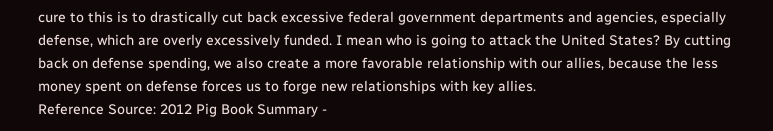cure to this is to drastically cut back excessive federal government departments and agencies, especially defense, which are overly excessively funded. I mean who is going to attack the United States? By cutting back on defense spending, we also create a more favorable relationship with our allies, because the less money spent on defense forces us to forge new relationships with key allies.
Reference Source: 2012 Pig Book Summary -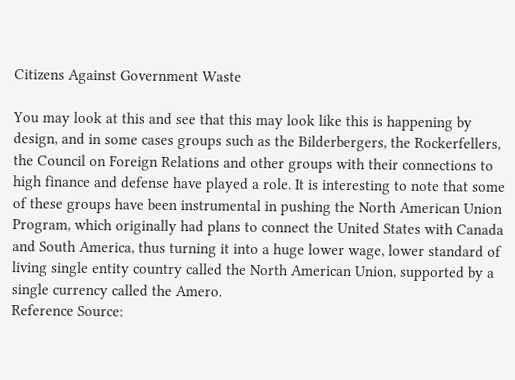Citizens Against Government Waste

You may look at this and see that this may look like this is happening by design, and in some cases groups such as the Bilderbergers, the Rockerfellers, the Council on Foreign Relations and other groups with their connections to high finance and defense have played a role. It is interesting to note that some of these groups have been instrumental in pushing the North American Union Program, which originally had plans to connect the United States with Canada and South America, thus turning it into a huge lower wage, lower standard of living single entity country called the North American Union, supported by a single currency called the Amero.
Reference Source: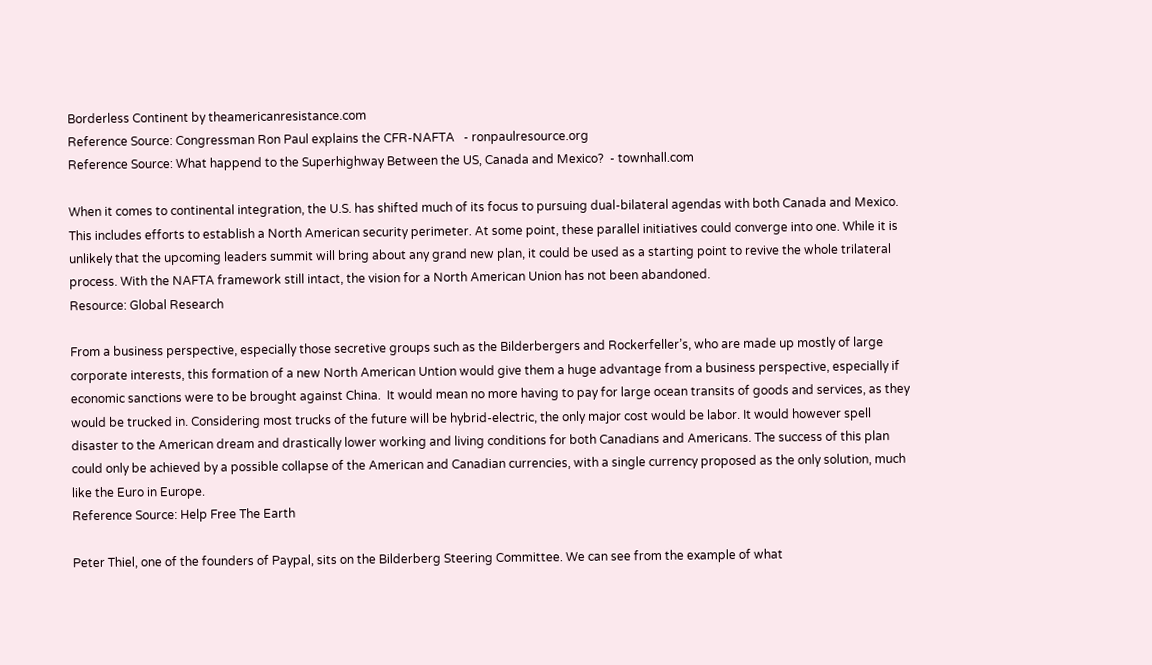Borderless Continent by theamericanresistance.com
Reference Source: Congressman Ron Paul explains the CFR-NAFTA   - ronpaulresource.org
Reference Source: What happend to the Superhighway Between the US, Canada and Mexico?  - townhall.com

When it comes to continental integration, the U.S. has shifted much of its focus to pursuing dual-bilateral agendas with both Canada and Mexico. This includes efforts to establish a North American security perimeter. At some point, these parallel initiatives could converge into one. While it is unlikely that the upcoming leaders summit will bring about any grand new plan, it could be used as a starting point to revive the whole trilateral process. With the NAFTA framework still intact, the vision for a North American Union has not been abandoned.
Resource: Global Research

From a business perspective, especially those secretive groups such as the Bilderbergers and Rockerfeller’s, who are made up mostly of large corporate interests, this formation of a new North American Untion would give them a huge advantage from a business perspective, especially if economic sanctions were to be brought against China.  It would mean no more having to pay for large ocean transits of goods and services, as they would be trucked in. Considering most trucks of the future will be hybrid-electric, the only major cost would be labor. It would however spell disaster to the American dream and drastically lower working and living conditions for both Canadians and Americans. The success of this plan could only be achieved by a possible collapse of the American and Canadian currencies, with a single currency proposed as the only solution, much like the Euro in Europe.
Reference Source: Help Free The Earth

Peter Thiel, one of the founders of Paypal, sits on the Bilderberg Steering Committee. We can see from the example of what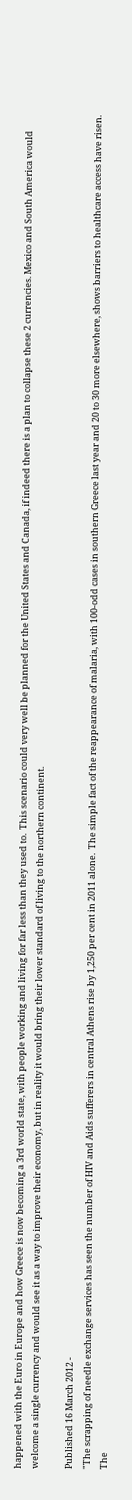happened with the Euro in Europe and how Greece is now becoming a 3rd world state, with people working and living for far less than they used to.  This scenario could very well be planned for the United States and Canada, if indeed there is a plan to collapse these 2 currencies. Mexico and South America would welcome a single currency and would see it as a way to improve their economy, but in reality it would bring their lower standard of living to the northern continent.

Published 16 March 2012 -
"The scrapping of needle exchange services has seen the number of HIV and Aids sufferers in central Athens rise by 1,250 per cent in 2011 alone.  The simple fact of the reappearance of malaria, with 100-odd cases in southern Greece last year and 20 to 30 more elsewhere, shows barriers to healthcare access have risen. The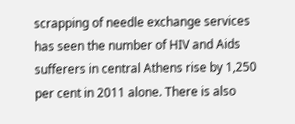scrapping of needle exchange services has seen the number of HIV and Aids sufferers in central Athens rise by 1,250 per cent in 2011 alone. There is also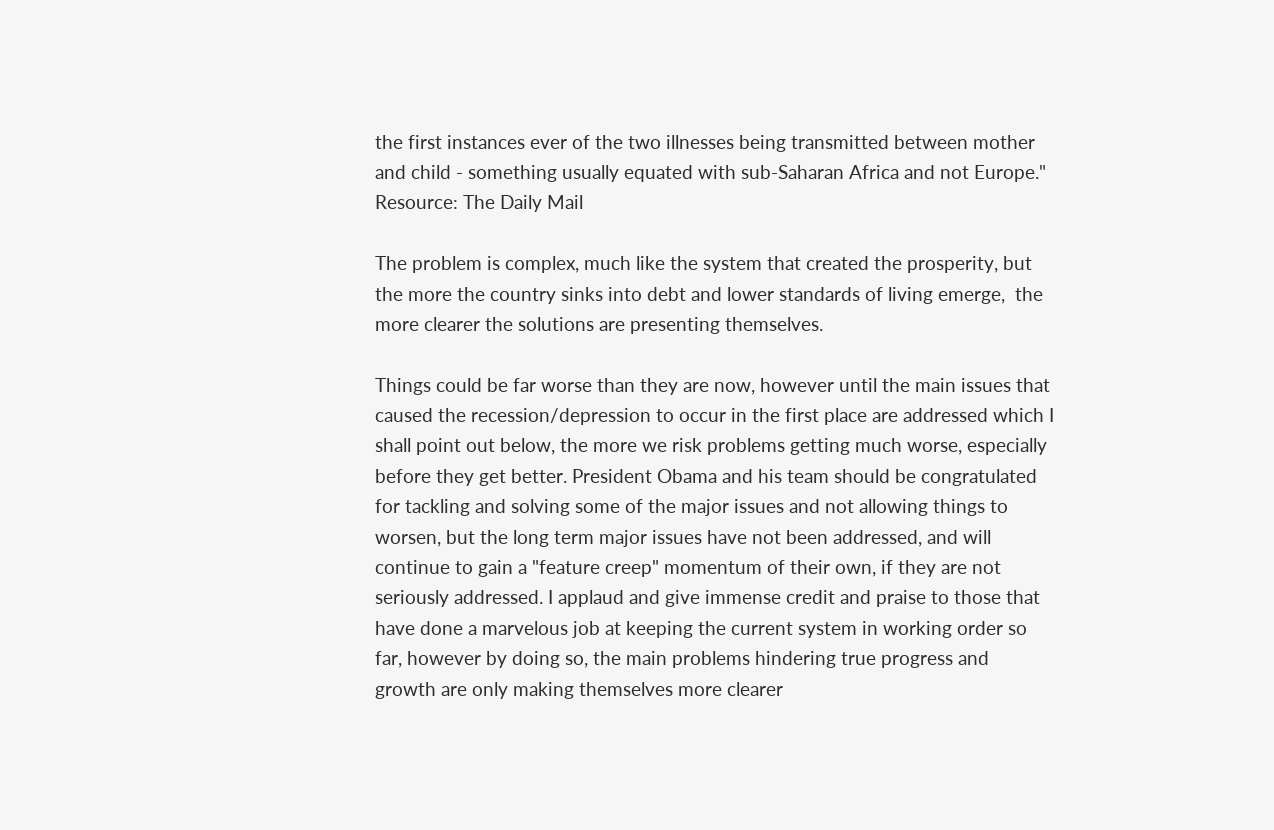the first instances ever of the two illnesses being transmitted between mother and child - something usually equated with sub-Saharan Africa and not Europe."
Resource: The Daily Mail

The problem is complex, much like the system that created the prosperity, but the more the country sinks into debt and lower standards of living emerge,  the more clearer the solutions are presenting themselves.

Things could be far worse than they are now, however until the main issues that caused the recession/depression to occur in the first place are addressed which I shall point out below, the more we risk problems getting much worse, especially before they get better. President Obama and his team should be congratulated for tackling and solving some of the major issues and not allowing things to worsen, but the long term major issues have not been addressed, and will continue to gain a "feature creep" momentum of their own, if they are not seriously addressed. I applaud and give immense credit and praise to those that have done a marvelous job at keeping the current system in working order so far, however by doing so, the main problems hindering true progress and growth are only making themselves more clearer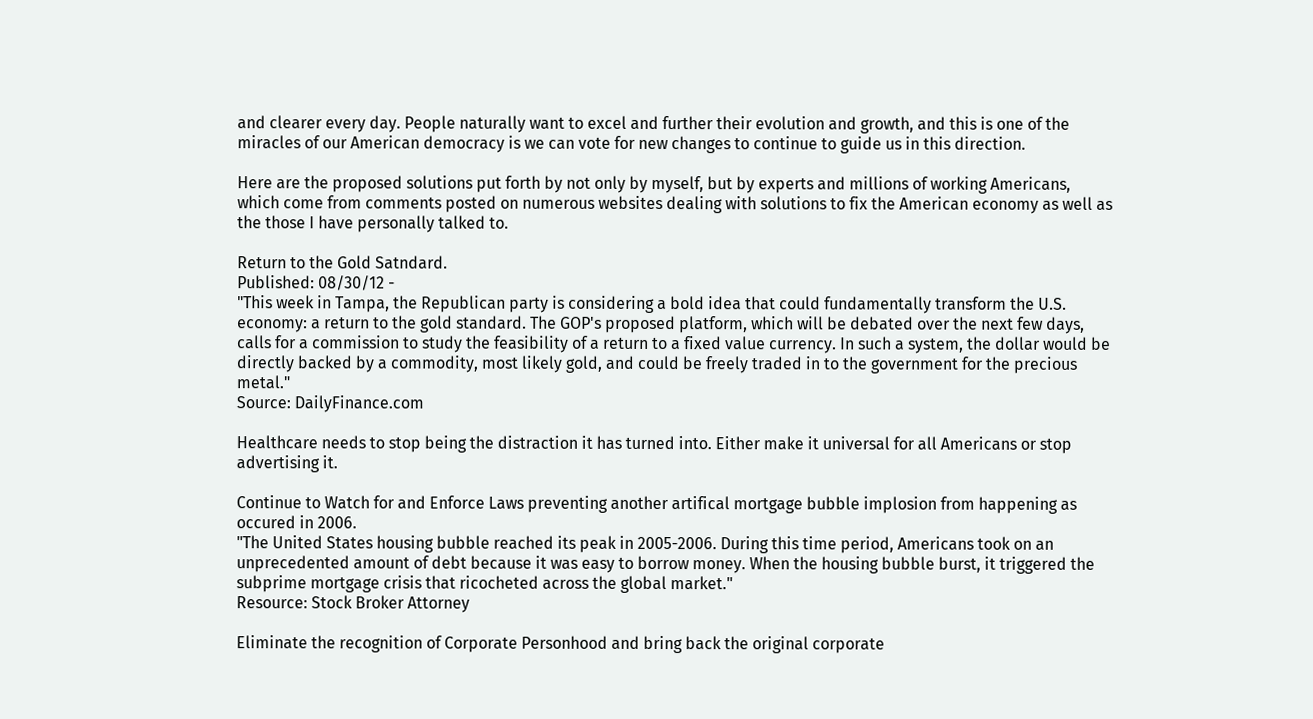and clearer every day. People naturally want to excel and further their evolution and growth, and this is one of the miracles of our American democracy is we can vote for new changes to continue to guide us in this direction.

Here are the proposed solutions put forth by not only by myself, but by experts and millions of working Americans, which come from comments posted on numerous websites dealing with solutions to fix the American economy as well as the those I have personally talked to.

Return to the Gold Satndard.
Published: 08/30/12 -
"This week in Tampa, the Republican party is considering a bold idea that could fundamentally transform the U.S. economy: a return to the gold standard. The GOP's proposed platform, which will be debated over the next few days, calls for a commission to study the feasibility of a return to a fixed value currency. In such a system, the dollar would be directly backed by a commodity, most likely gold, and could be freely traded in to the government for the precious metal."
Source: DailyFinance.com

Healthcare needs to stop being the distraction it has turned into. Either make it universal for all Americans or stop advertising it.

Continue to Watch for and Enforce Laws preventing another artifical mortgage bubble implosion from happening as occured in 2006.
"The United States housing bubble reached its peak in 2005-2006. During this time period, Americans took on an unprecedented amount of debt because it was easy to borrow money. When the housing bubble burst, it triggered the subprime mortgage crisis that ricocheted across the global market."
Resource: Stock Broker Attorney

Eliminate the recognition of Corporate Personhood and bring back the original corporate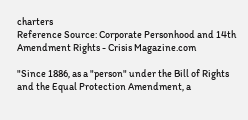charters
Reference Source: Corporate Personhood and 14th Amendment Rights - Crisis Magazine.com

"Since 1886, as a "person" under the Bill of Rights and the Equal Protection Amendment, a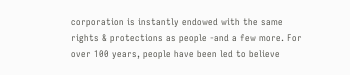corporation is instantly endowed with the same rights & protections as people -and a few more. For over 100 years, people have been led to believe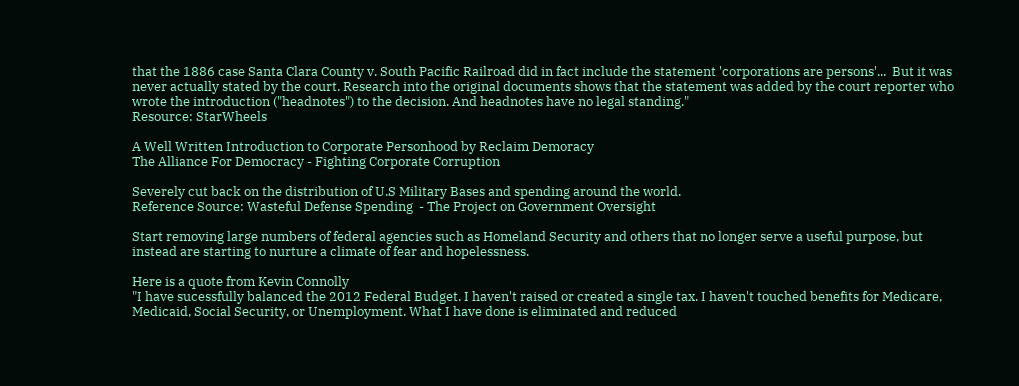that the 1886 case Santa Clara County v. South Pacific Railroad did in fact include the statement 'corporations are persons'...  But it was never actually stated by the court. Research into the original documents shows that the statement was added by the court reporter who wrote the introduction ("headnotes") to the decision. And headnotes have no legal standing."
Resource: StarWheels

A Well Written Introduction to Corporate Personhood by Reclaim Demoracy
The Alliance For Democracy - Fighting Corporate Corruption

Severely cut back on the distribution of U.S Military Bases and spending around the world.
Reference Source: Wasteful Defense Spending  - The Project on Government Oversight

Start removing large numbers of federal agencies such as Homeland Security and others that no longer serve a useful purpose, but instead are starting to nurture a climate of fear and hopelessness.

Here is a quote from Kevin Connolly
"I have sucessfully balanced the 2012 Federal Budget. I haven't raised or created a single tax. I haven't touched benefits for Medicare, Medicaid, Social Security, or Unemployment. What I have done is eliminated and reduced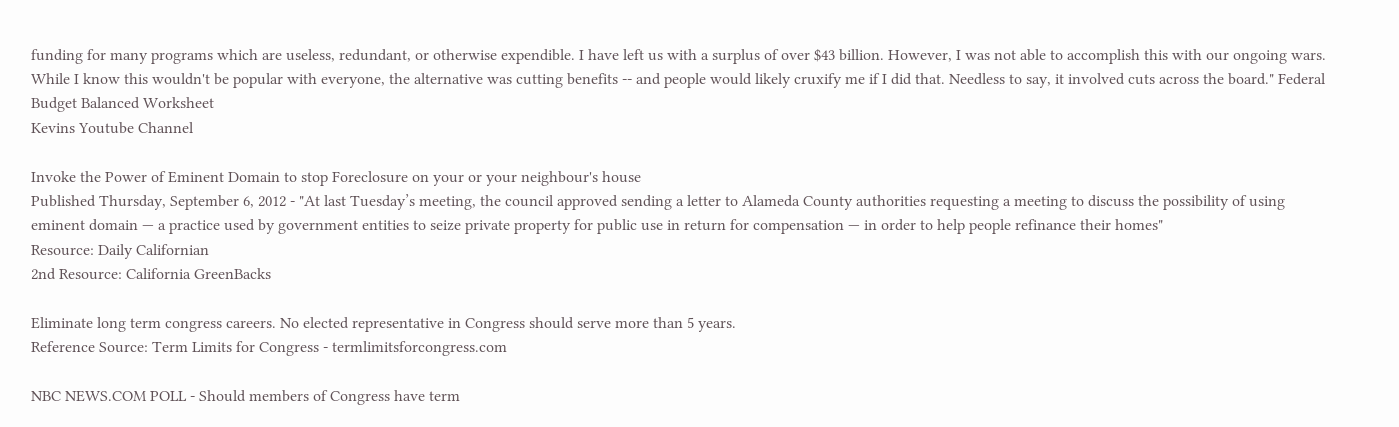funding for many programs which are useless, redundant, or otherwise expendible. I have left us with a surplus of over $43 billion. However, I was not able to accomplish this with our ongoing wars. While I know this wouldn't be popular with everyone, the alternative was cutting benefits -- and people would likely cruxify me if I did that. Needless to say, it involved cuts across the board." Federal Budget Balanced Worksheet
Kevins Youtube Channel

Invoke the Power of Eminent Domain to stop Foreclosure on your or your neighbour's house
Published Thursday, September 6, 2012 - "At last Tuesday’s meeting, the council approved sending a letter to Alameda County authorities requesting a meeting to discuss the possibility of using eminent domain — a practice used by government entities to seize private property for public use in return for compensation — in order to help people refinance their homes"
Resource: Daily Californian
2nd Resource: California GreenBacks

Eliminate long term congress careers. No elected representative in Congress should serve more than 5 years.
Reference Source: Term Limits for Congress - termlimitsforcongress.com

NBC NEWS.COM POLL - Should members of Congress have term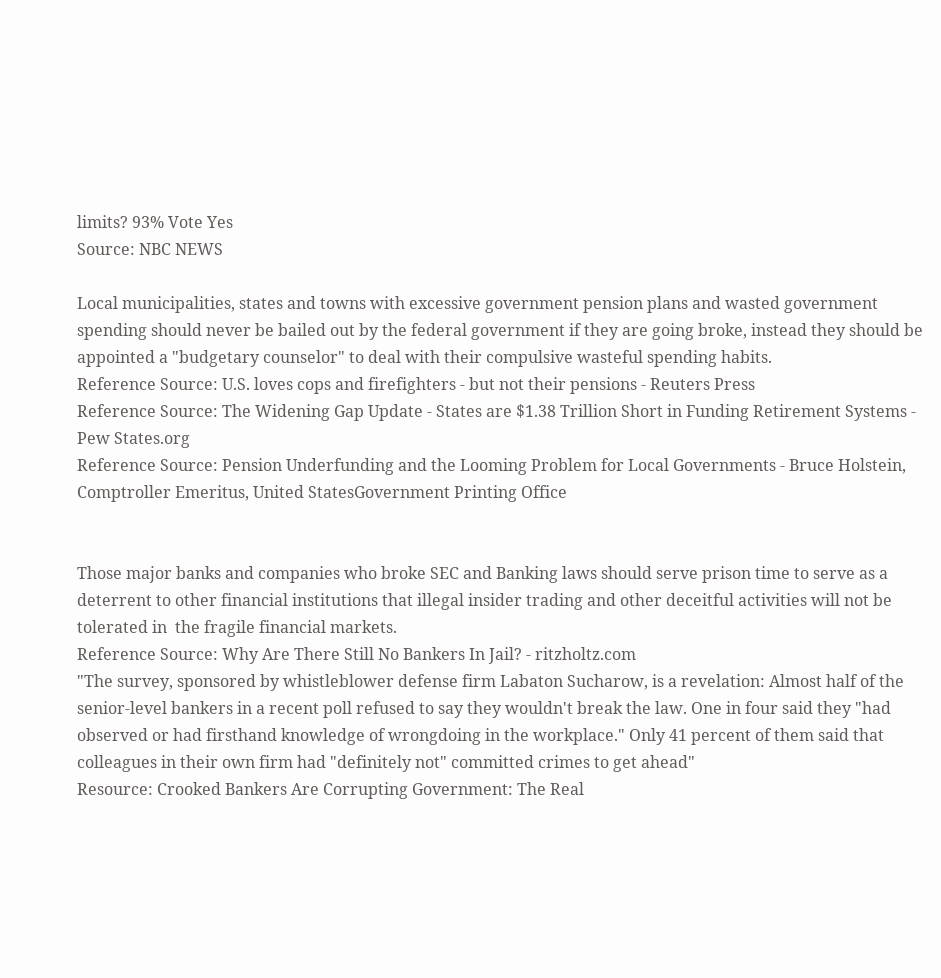limits? 93% Vote Yes
Source: NBC NEWS

Local municipalities, states and towns with excessive government pension plans and wasted government spending should never be bailed out by the federal government if they are going broke, instead they should be appointed a "budgetary counselor" to deal with their compulsive wasteful spending habits.
Reference Source: U.S. loves cops and firefighters - but not their pensions - Reuters Press
Reference Source: The Widening Gap Update - States are $1.38 Trillion Short in Funding Retirement Systems - Pew States.org
Reference Source: Pension Underfunding and the Looming Problem for Local Governments - Bruce Holstein, Comptroller Emeritus, United StatesGovernment Printing Office


Those major banks and companies who broke SEC and Banking laws should serve prison time to serve as a deterrent to other financial institutions that illegal insider trading and other deceitful activities will not be tolerated in  the fragile financial markets.
Reference Source: Why Are There Still No Bankers In Jail? - ritzholtz.com
"The survey, sponsored by whistleblower defense firm Labaton Sucharow, is a revelation: Almost half of the senior-level bankers in a recent poll refused to say they wouldn't break the law. One in four said they "had observed or had firsthand knowledge of wrongdoing in the workplace." Only 41 percent of them said that colleagues in their own firm had "definitely not" committed crimes to get ahead"
Resource: Crooked Bankers Are Corrupting Government: The Real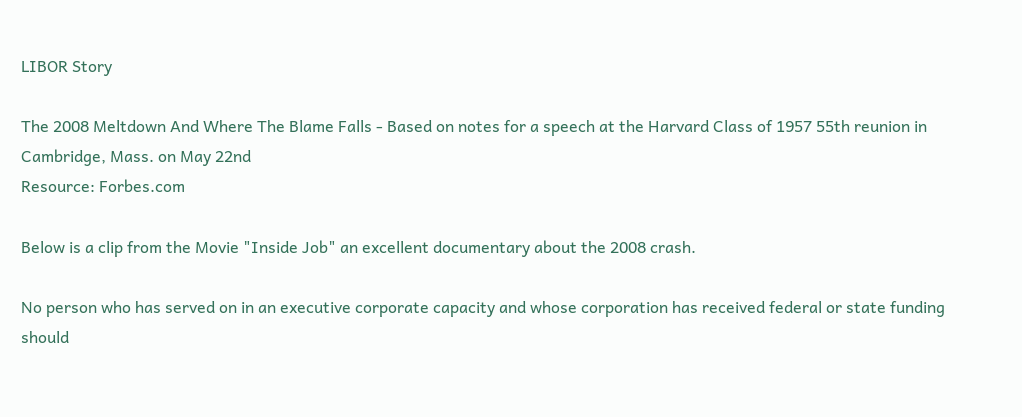LIBOR Story

The 2008 Meltdown And Where The Blame Falls - Based on notes for a speech at the Harvard Class of 1957 55th reunion in Cambridge, Mass. on May 22nd
Resource: Forbes.com

Below is a clip from the Movie "Inside Job" an excellent documentary about the 2008 crash.

No person who has served on in an executive corporate capacity and whose corporation has received federal or state funding should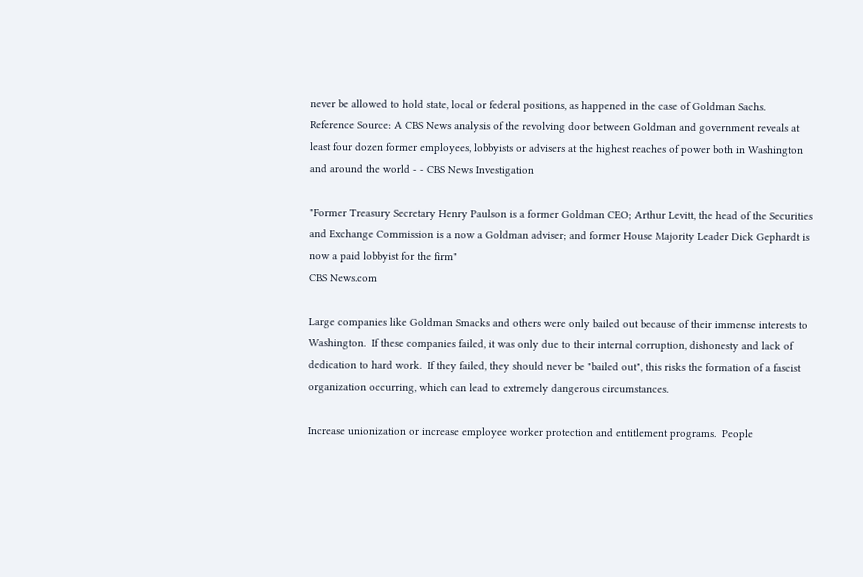never be allowed to hold state, local or federal positions, as happened in the case of Goldman Sachs.
Reference Source: A CBS News analysis of the revolving door between Goldman and government reveals at least four dozen former employees, lobbyists or advisers at the highest reaches of power both in Washington and around the world - - CBS News Investigation

"Former Treasury Secretary Henry Paulson is a former Goldman CEO; Arthur Levitt, the head of the Securities and Exchange Commission is a now a Goldman adviser; and former House Majority Leader Dick Gephardt is now a paid lobbyist for the firm"
CBS News.com

Large companies like Goldman Smacks and others were only bailed out because of their immense interests to Washington.  If these companies failed, it was only due to their internal corruption, dishonesty and lack of dedication to hard work.  If they failed, they should never be "bailed out", this risks the formation of a fascist organization occurring, which can lead to extremely dangerous circumstances.

Increase unionization or increase employee worker protection and entitlement programs.  People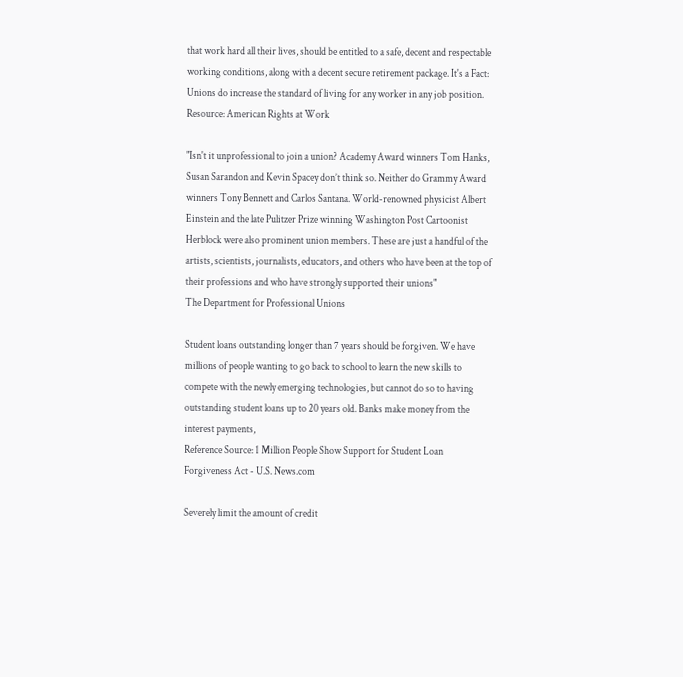that work hard all their lives, should be entitled to a safe, decent and respectable working conditions, along with a decent secure retirement package. It's a Fact: Unions do increase the standard of living for any worker in any job position.
Resource: American Rights at Work

"Isn't it unprofessional to join a union? Academy Award winners Tom Hanks, Susan Sarandon and Kevin Spacey don’t think so. Neither do Grammy Award winners Tony Bennett and Carlos Santana. World-renowned physicist Albert Einstein and the late Pulitzer Prize winning Washington Post Cartoonist Herblock were also prominent union members. These are just a handful of the artists, scientists, journalists, educators, and others who have been at the top of their professions and who have strongly supported their unions"
The Department for Professional Unions

Student loans outstanding longer than 7 years should be forgiven. We have millions of people wanting to go back to school to learn the new skills to compete with the newly emerging technologies, but cannot do so to having outstanding student loans up to 20 years old. Banks make money from the interest payments,
Reference Source: 1 Million People Show Support for Student Loan Forgiveness Act - U.S. News.com

Severely limit the amount of credit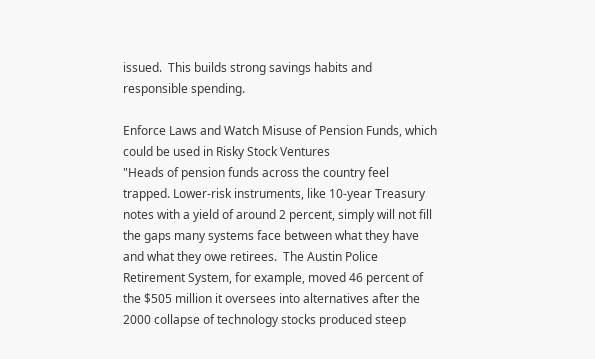issued.  This builds strong savings habits and responsible spending.

Enforce Laws and Watch Misuse of Pension Funds, which could be used in Risky Stock Ventures
"Heads of pension funds across the country feel trapped. Lower-risk instruments, like 10-year Treasury notes with a yield of around 2 percent, simply will not fill the gaps many systems face between what they have and what they owe retirees.  The Austin Police Retirement System, for example, moved 46 percent of the $505 million it oversees into alternatives after the 2000 collapse of technology stocks produced steep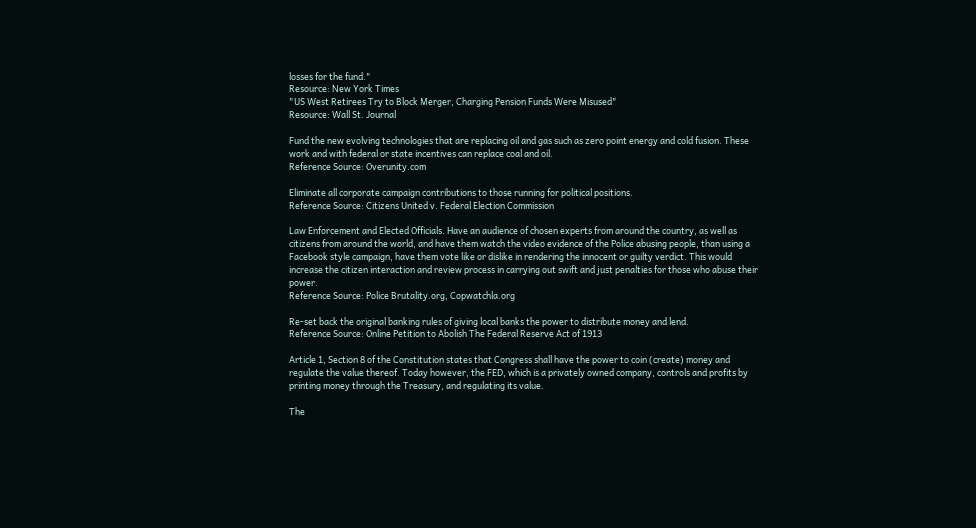losses for the fund."
Resource: New York Times
"US West Retirees Try to Block Merger, Charging Pension Funds Were Misused"
Resource: Wall St. Journal

Fund the new evolving technologies that are replacing oil and gas such as zero point energy and cold fusion. These work and with federal or state incentives can replace coal and oil.
Reference Source: Overunity.com

Eliminate all corporate campaign contributions to those running for political positions.
Reference Source: Citizens United v. Federal Election Commission

Law Enforcement and Elected Officials. Have an audience of chosen experts from around the country, as well as citizens from around the world, and have them watch the video evidence of the Police abusing people, than using a Facebook style campaign, have them vote like or dislike in rendering the innocent or guilty verdict. This would increase the citizen interaction and review process in carrying out swift and just penalties for those who abuse their power.
Reference Source: Police Brutality.org, Copwatchla.org

Re-set back the original banking rules of giving local banks the power to distribute money and lend.
Reference Source: Online Petition to Abolish The Federal Reserve Act of 1913

Article 1, Section 8 of the Constitution states that Congress shall have the power to coin (create) money and regulate the value thereof. Today however, the FED, which is a privately owned company, controls and profits by printing money through the Treasury, and regulating its value.

The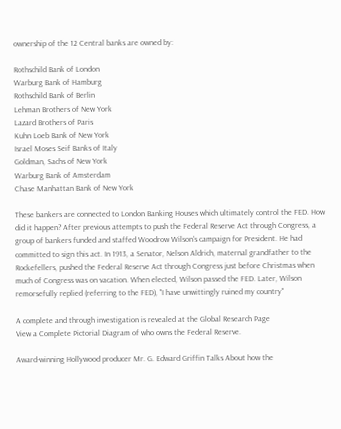ownership of the 12 Central banks are owned by:

Rothschild Bank of London
Warburg Bank of Hamburg
Rothschild Bank of Berlin
Lehman Brothers of New York
Lazard Brothers of Paris
Kuhn Loeb Bank of New York
Israel Moses Seif Banks of Italy
Goldman, Sachs of New York
Warburg Bank of Amsterdam
Chase Manhattan Bank of New York

These bankers are connected to London Banking Houses which ultimately control the FED. How did it happen? After previous attempts to push the Federal Reserve Act through Congress, a group of bankers funded and staffed Woodrow Wilson's campaign for President. He had committed to sign this act. In 1913, a Senator, Nelson Aldrich, maternal grandfather to the Rockefellers, pushed the Federal Reserve Act through Congress just before Christmas when much of Congress was on vacation. When elected, Wilson passed the FED. Later, Wilson remorsefully replied (referring to the FED), "I have unwittingly ruined my country"

A complete and through investigation is revealed at the Global Research Page
View a Complete Pictorial Diagram of who owns the Federal Reserve.

Award-winning Hollywood producer Mr. G. Edward Griffin Talks About how the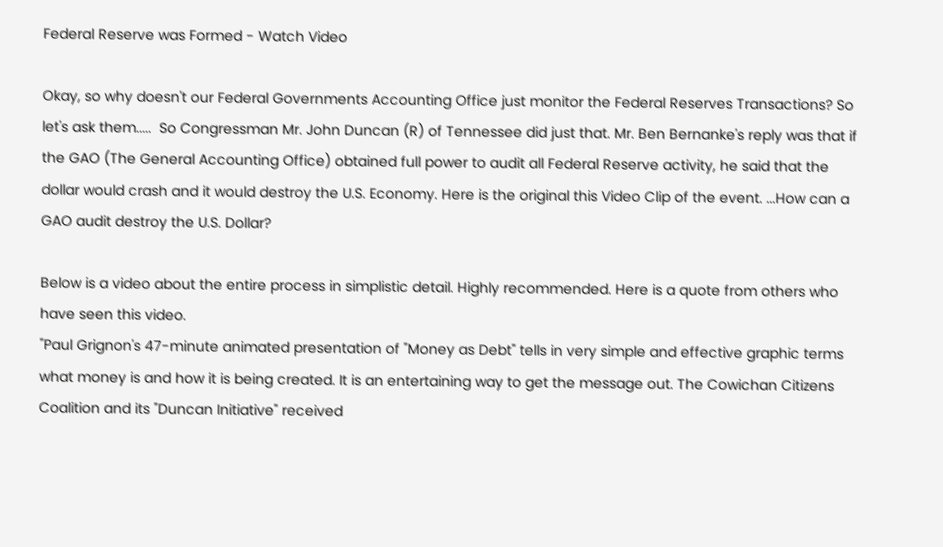Federal Reserve was Formed - Watch Video

Okay, so why doesn't our Federal Governments Accounting Office just monitor the Federal Reserves Transactions? So let's ask them.....  So Congressman Mr. John Duncan (R) of Tennessee did just that. Mr. Ben Bernanke's reply was that if the GAO (The General Accounting Office) obtained full power to audit all Federal Reserve activity, he said that the dollar would crash and it would destroy the U.S. Economy. Here is the original this Video Clip of the event. ...How can a GAO audit destroy the U.S. Dollar?

Below is a video about the entire process in simplistic detail. Highly recommended. Here is a quote from others who have seen this video.
"Paul Grignon's 47-minute animated presentation of "Money as Debt" tells in very simple and effective graphic terms what money is and how it is being created. It is an entertaining way to get the message out. The Cowichan Citizens Coalition and its "Duncan Initiative" received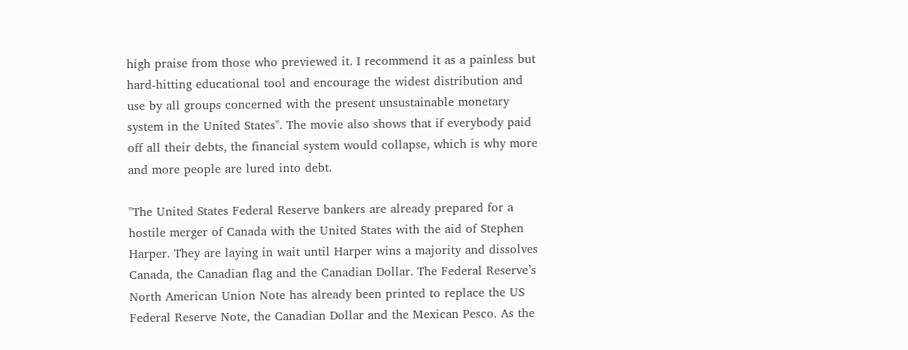high praise from those who previewed it. I recommend it as a painless but hard-hitting educational tool and encourage the widest distribution and use by all groups concerned with the present unsustainable monetary system in the United States". The movie also shows that if everybody paid off all their debts, the financial system would collapse, which is why more and more people are lured into debt.

"The United States Federal Reserve bankers are already prepared for a hostile merger of Canada with the United States with the aid of Stephen Harper. They are laying in wait until Harper wins a majority and dissolves Canada, the Canadian flag and the Canadian Dollar. The Federal Reserve’s North American Union Note has already been printed to replace the US Federal Reserve Note, the Canadian Dollar and the Mexican Pesco. As the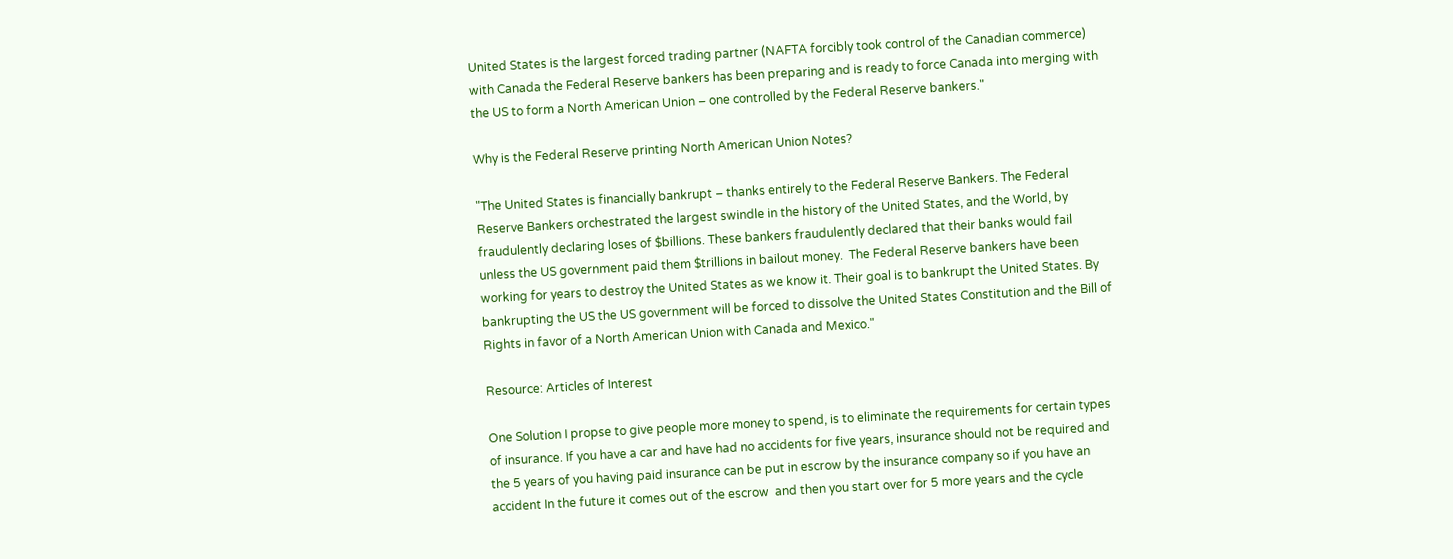United States is the largest forced trading partner (NAFTA forcibly took control of the Canadian commerce) with Canada the Federal Reserve bankers has been preparing and is ready to force Canada into merging with the US to form a North American Union – one controlled by the Federal Reserve bankers."

Why is the Federal Reserve printing North American Union Notes?

"The United States is financially bankrupt – thanks entirely to the Federal Reserve Bankers. The Federal Reserve Bankers orchestrated the largest swindle in the history of the United States, and the World, by fraudulently declaring loses of $billions. These bankers fraudulently declared that their banks would fail unless the US government paid them $trillions in bailout money.  The Federal Reserve bankers have been working for years to destroy the United States as we know it. Their goal is to bankrupt the United States. By bankrupting the US the US government will be forced to dissolve the United States Constitution and the Bill of Rights in favor of a North American Union with Canada and Mexico."

Resource: Articles of Interest

One Solution I propse to give people more money to spend, is to eliminate the requirements for certain types of insurance. If you have a car and have had no accidents for five years, insurance should not be required and the 5 years of you having paid insurance can be put in escrow by the insurance company so if you have an accident In the future it comes out of the escrow  and then you start over for 5 more years and the cycle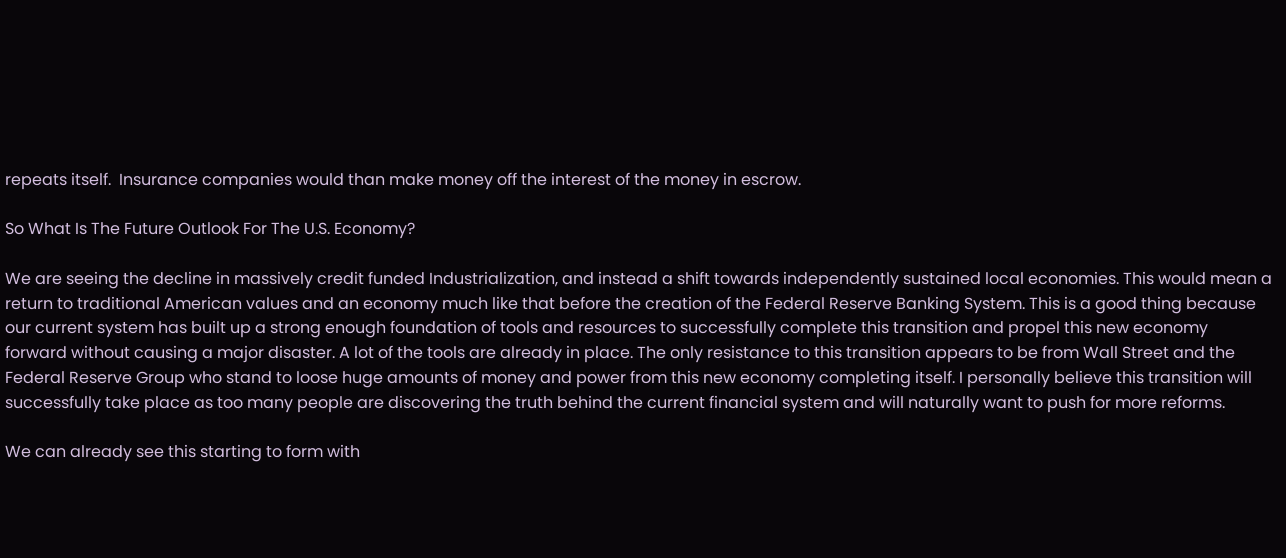repeats itself.  Insurance companies would than make money off the interest of the money in escrow.

So What Is The Future Outlook For The U.S. Economy?

We are seeing the decline in massively credit funded Industrialization, and instead a shift towards independently sustained local economies. This would mean a return to traditional American values and an economy much like that before the creation of the Federal Reserve Banking System. This is a good thing because our current system has built up a strong enough foundation of tools and resources to successfully complete this transition and propel this new economy forward without causing a major disaster. A lot of the tools are already in place. The only resistance to this transition appears to be from Wall Street and the Federal Reserve Group who stand to loose huge amounts of money and power from this new economy completing itself. I personally believe this transition will successfully take place as too many people are discovering the truth behind the current financial system and will naturally want to push for more reforms.

We can already see this starting to form with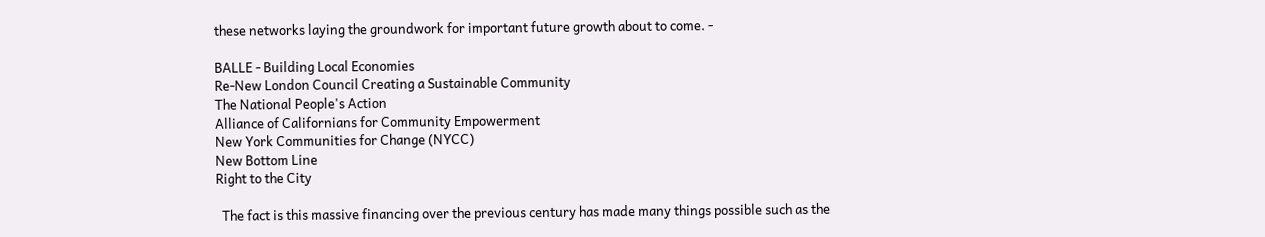these networks laying the groundwork for important future growth about to come. -

BALLE - Building Local Economies
Re-New London Council Creating a Sustainable Community
The National People's Action
Alliance of Californians for Community Empowerment
New York Communities for Change (NYCC)
New Bottom Line
Right to the City

  The fact is this massive financing over the previous century has made many things possible such as the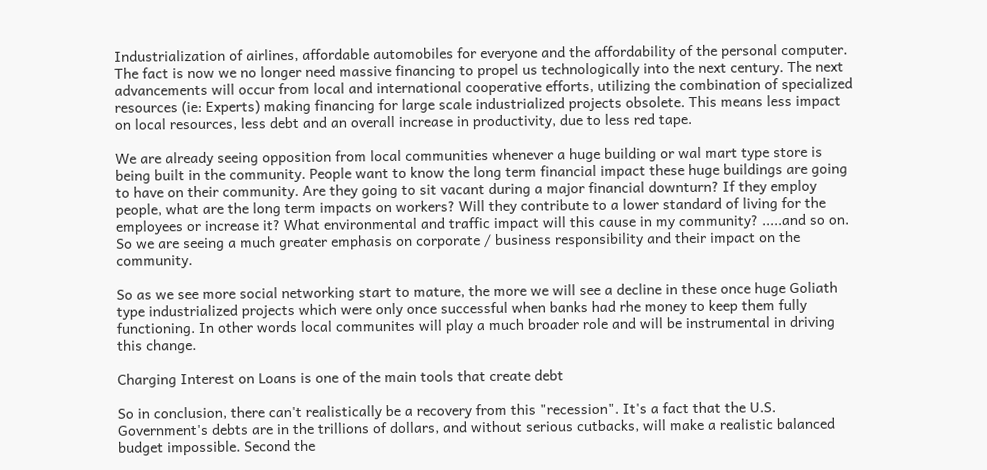Industrialization of airlines, affordable automobiles for everyone and the affordability of the personal computer. The fact is now we no longer need massive financing to propel us technologically into the next century. The next advancements will occur from local and international cooperative efforts, utilizing the combination of specialized resources (ie: Experts) making financing for large scale industrialized projects obsolete. This means less impact on local resources, less debt and an overall increase in productivity, due to less red tape.

We are already seeing opposition from local communities whenever a huge building or wal mart type store is being built in the community. People want to know the long term financial impact these huge buildings are going to have on their community. Are they going to sit vacant during a major financial downturn? If they employ people, what are the long term impacts on workers? Will they contribute to a lower standard of living for the employees or increase it? What environmental and traffic impact will this cause in my community? .....and so on. So we are seeing a much greater emphasis on corporate / business responsibility and their impact on the community.

So as we see more social networking start to mature, the more we will see a decline in these once huge Goliath type industrialized projects which were only once successful when banks had rhe money to keep them fully functioning. In other words local communites will play a much broader role and will be instrumental in driving this change.

Charging Interest on Loans is one of the main tools that create debt

So in conclusion, there can't realistically be a recovery from this "recession". It's a fact that the U.S. Government's debts are in the trillions of dollars, and without serious cutbacks, will make a realistic balanced budget impossible. Second the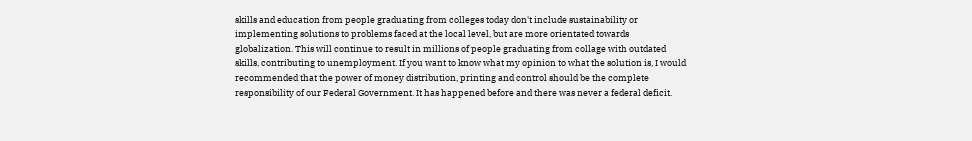skills and education from people graduating from colleges today don't include sustainability or implementing solutions to problems faced at the local level, but are more orientated towards globalization. This will continue to result in millions of people graduating from collage with outdated skills, contributing to unemployment. If you want to know what my opinion to what the solution is, I would recommended that the power of money distribution, printing and control should be the complete responsibility of our Federal Government. It has happened before and there was never a federal deficit.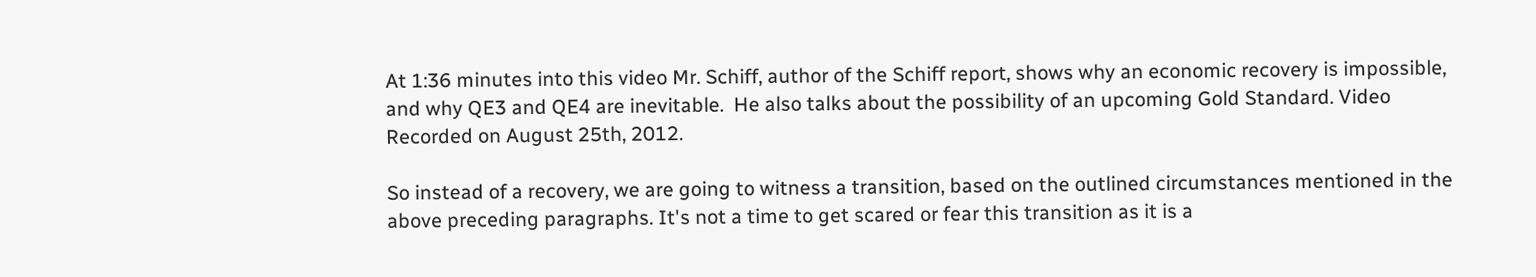At 1:36 minutes into this video Mr. Schiff, author of the Schiff report, shows why an economic recovery is impossible, and why QE3 and QE4 are inevitable.  He also talks about the possibility of an upcoming Gold Standard. Video Recorded on August 25th, 2012.

So instead of a recovery, we are going to witness a transition, based on the outlined circumstances mentioned in the above preceding paragraphs. It's not a time to get scared or fear this transition as it is a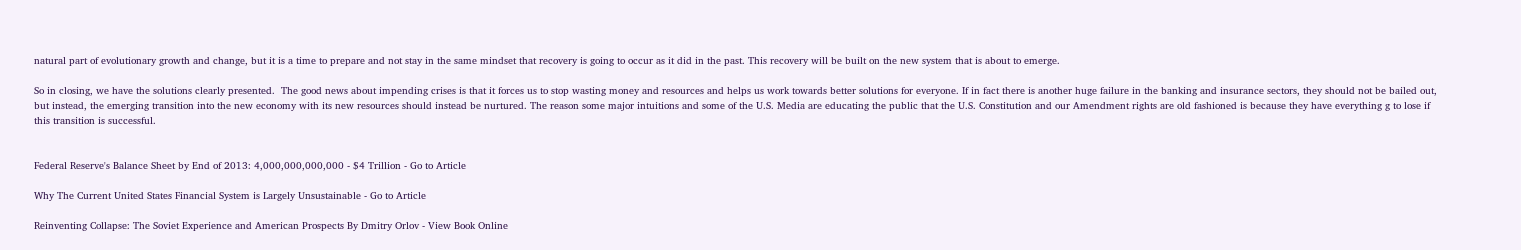natural part of evolutionary growth and change, but it is a time to prepare and not stay in the same mindset that recovery is going to occur as it did in the past. This recovery will be built on the new system that is about to emerge.

So in closing, we have the solutions clearly presented.  The good news about impending crises is that it forces us to stop wasting money and resources and helps us work towards better solutions for everyone. If in fact there is another huge failure in the banking and insurance sectors, they should not be bailed out, but instead, the emerging transition into the new economy with its new resources should instead be nurtured. The reason some major intuitions and some of the U.S. Media are educating the public that the U.S. Constitution and our Amendment rights are old fashioned is because they have everything g to lose if this transition is successful.


Federal Reserve's Balance Sheet by End of 2013: 4,000,000,000,000 - $4 Trillion - Go to Article

Why The Current United States Financial System is Largely Unsustainable - Go to Article

Reinventing Collapse: The Soviet Experience and American Prospects By Dmitry Orlov - View Book Online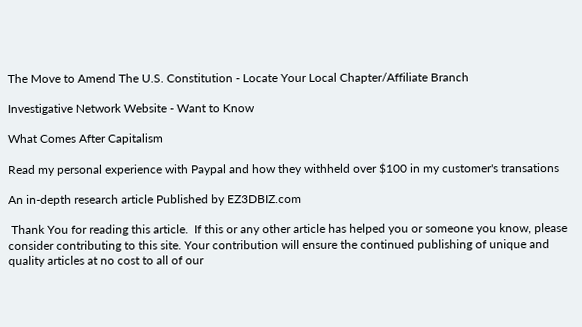The Move to Amend The U.S. Constitution - Locate Your Local Chapter/Affiliate Branch

Investigative Network Website - Want to Know

What Comes After Capitalism

Read my personal experience with Paypal and how they withheld over $100 in my customer's transations

An in-depth research article Published by EZ3DBIZ.com

 Thank You for reading this article.  If this or any other article has helped you or someone you know, please consider contributing to this site. Your contribution will ensure the continued publishing of unique and quality articles at no cost to all of our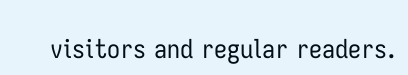visitors and regular readers.